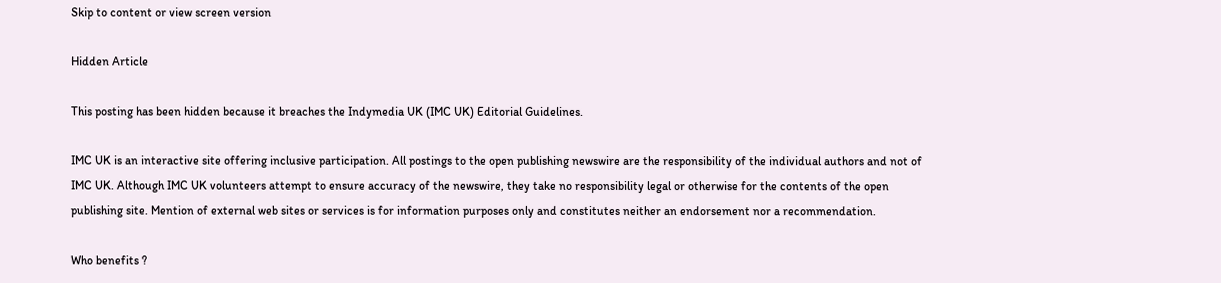Skip to content or view screen version

Hidden Article

This posting has been hidden because it breaches the Indymedia UK (IMC UK) Editorial Guidelines.

IMC UK is an interactive site offering inclusive participation. All postings to the open publishing newswire are the responsibility of the individual authors and not of IMC UK. Although IMC UK volunteers attempt to ensure accuracy of the newswire, they take no responsibility legal or otherwise for the contents of the open publishing site. Mention of external web sites or services is for information purposes only and constitutes neither an endorsement nor a recommendation.

Who benefits ?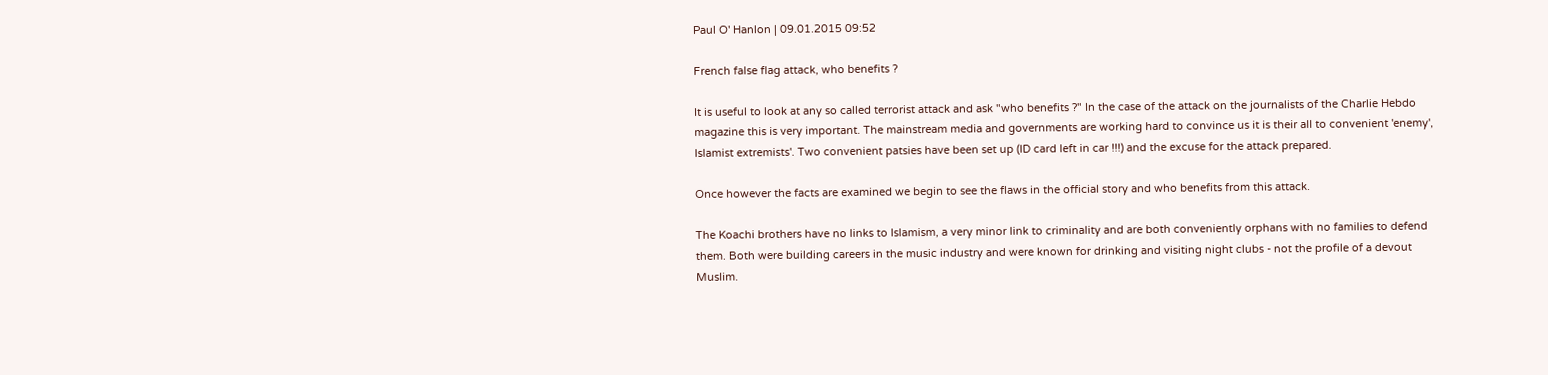Paul O' Hanlon | 09.01.2015 09:52

French false flag attack, who benefits ?

It is useful to look at any so called terrorist attack and ask "who benefits ?" In the case of the attack on the journalists of the Charlie Hebdo magazine this is very important. The mainstream media and governments are working hard to convince us it is their all to convenient 'enemy', Islamist extremists'. Two convenient patsies have been set up (ID card left in car !!!) and the excuse for the attack prepared.

Once however the facts are examined we begin to see the flaws in the official story and who benefits from this attack.

The Koachi brothers have no links to Islamism, a very minor link to criminality and are both conveniently orphans with no families to defend them. Both were building careers in the music industry and were known for drinking and visiting night clubs - not the profile of a devout Muslim.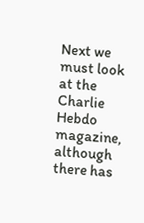Next we must look at the Charlie Hebdo magazine, although there has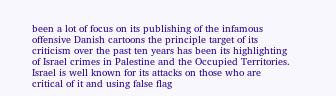been a lot of focus on its publishing of the infamous offensive Danish cartoons the principle target of its criticism over the past ten years has been its highlighting of Israel crimes in Palestine and the Occupied Territories. Israel is well known for its attacks on those who are critical of it and using false flag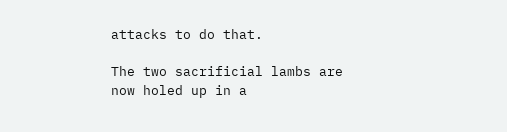attacks to do that.

The two sacrificial lambs are now holed up in a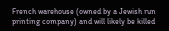French warehouse (owned by a Jewish run printing company) and will likely be killed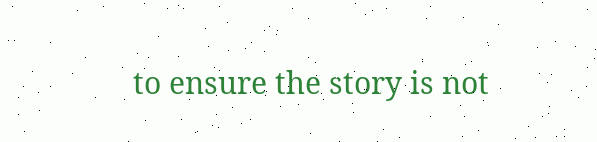to ensure the story is not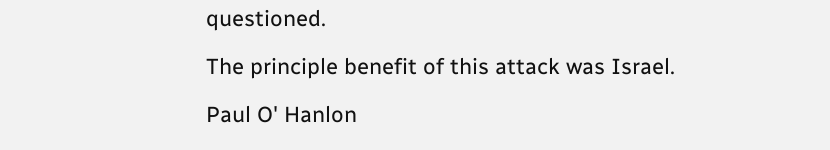questioned.

The principle benefit of this attack was Israel.

Paul O' Hanlon